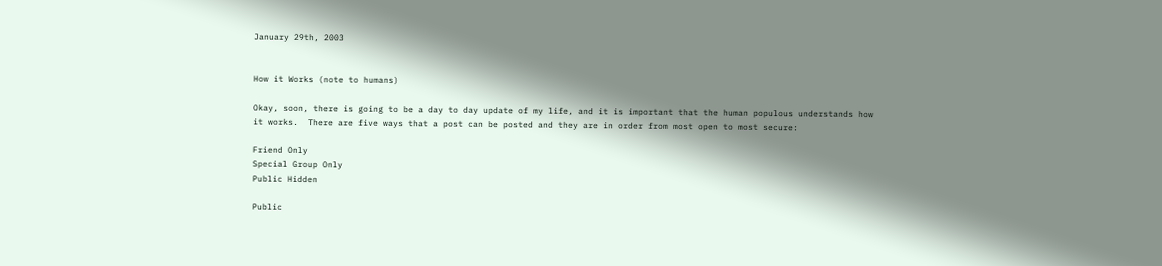January 29th, 2003


How it Works (note to humans)

Okay, soon, there is going to be a day to day update of my life, and it is important that the human populous understands how it works.  There are five ways that a post can be posted and they are in order from most open to most secure:

Friend Only
Special Group Only
Public Hidden

Public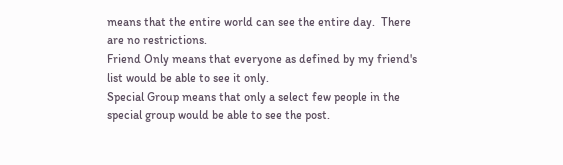means that the entire world can see the entire day.  There are no restrictions.
Friend Only means that everyone as defined by my friend's list would be able to see it only.
Special Group means that only a select few people in the special group would be able to see the post.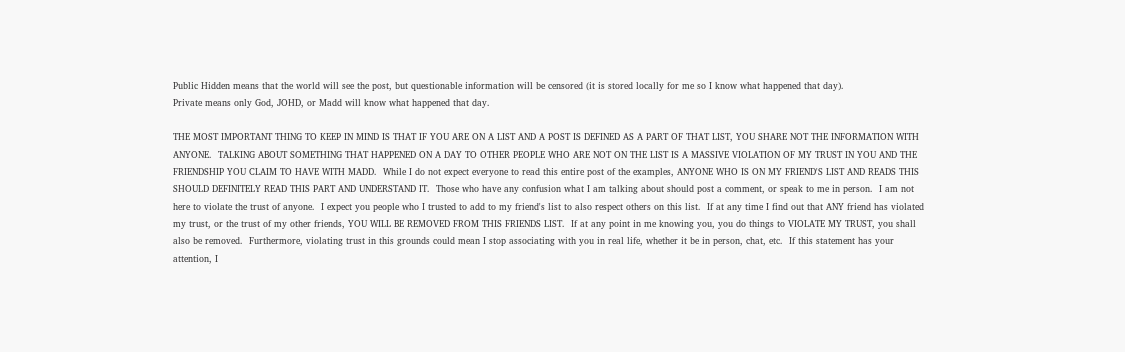Public Hidden means that the world will see the post, but questionable information will be censored (it is stored locally for me so I know what happened that day).
Private means only God, JOHD, or Madd will know what happened that day.

THE MOST IMPORTANT THING TO KEEP IN MIND IS THAT IF YOU ARE ON A LIST AND A POST IS DEFINED AS A PART OF THAT LIST, YOU SHARE NOT THE INFORMATION WITH ANYONE.  TALKING ABOUT SOMETHING THAT HAPPENED ON A DAY TO OTHER PEOPLE WHO ARE NOT ON THE LIST IS A MASSIVE VIOLATION OF MY TRUST IN YOU AND THE FRIENDSHIP YOU CLAIM TO HAVE WITH MADD.  While I do not expect everyone to read this entire post of the examples, ANYONE WHO IS ON MY FRIEND'S LIST AND READS THIS SHOULD DEFINITELY READ THIS PART AND UNDERSTAND IT.  Those who have any confusion what I am talking about should post a comment, or speak to me in person.  I am not here to violate the trust of anyone.  I expect you people who I trusted to add to my friend's list to also respect others on this list.  If at any time I find out that ANY friend has violated my trust, or the trust of my other friends, YOU WILL BE REMOVED FROM THIS FRIENDS LIST.  If at any point in me knowing you, you do things to VIOLATE MY TRUST, you shall also be removed.  Furthermore, violating trust in this grounds could mean I stop associating with you in real life, whether it be in person, chat, etc.  If this statement has your attention, I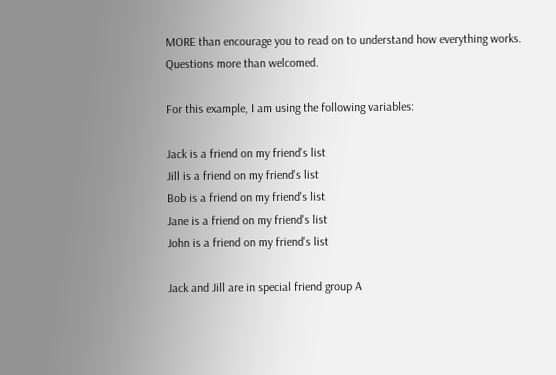MORE than encourage you to read on to understand how everything works.  Questions more than welcomed.

For this example, I am using the following variables:

Jack is a friend on my friend's list
Jill is a friend on my friend's list
Bob is a friend on my friend's list
Jane is a friend on my friend's list
John is a friend on my friend's list

Jack and Jill are in special friend group A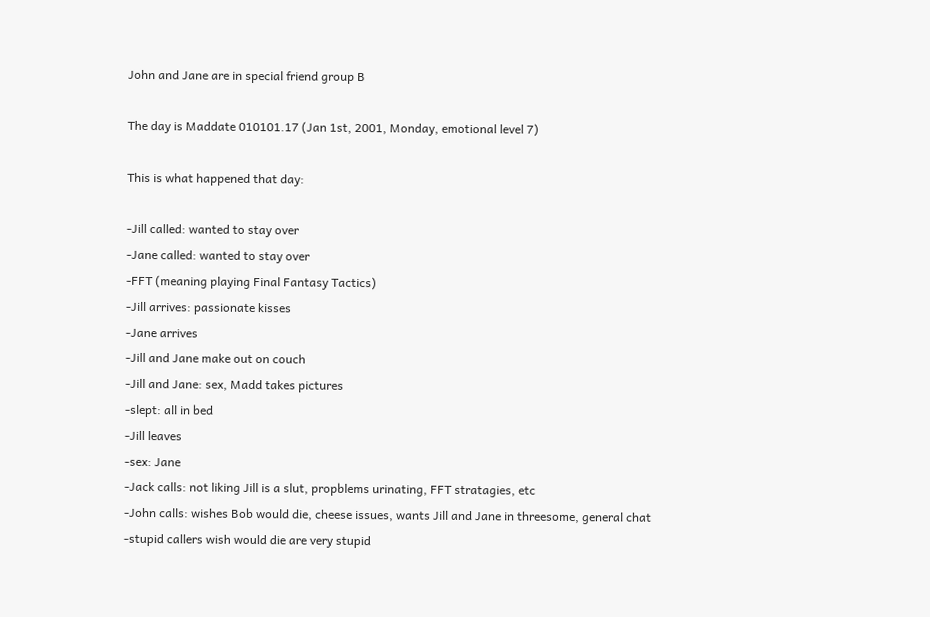John and Jane are in special friend group B

The day is Maddate 010101.17 (Jan 1st, 2001, Monday, emotional level 7)

This is what happened that day:

-Jill called: wanted to stay over
-Jane called: wanted to stay over
-FFT (meaning playing Final Fantasy Tactics)
-Jill arrives: passionate kisses
-Jane arrives
-Jill and Jane make out on couch
-Jill and Jane: sex, Madd takes pictures
-slept: all in bed
-Jill leaves
-sex: Jane
-Jack calls: not liking Jill is a slut, propblems urinating, FFT stratagies, etc
-John calls: wishes Bob would die, cheese issues, wants Jill and Jane in threesome, general chat
-stupid callers wish would die are very stupid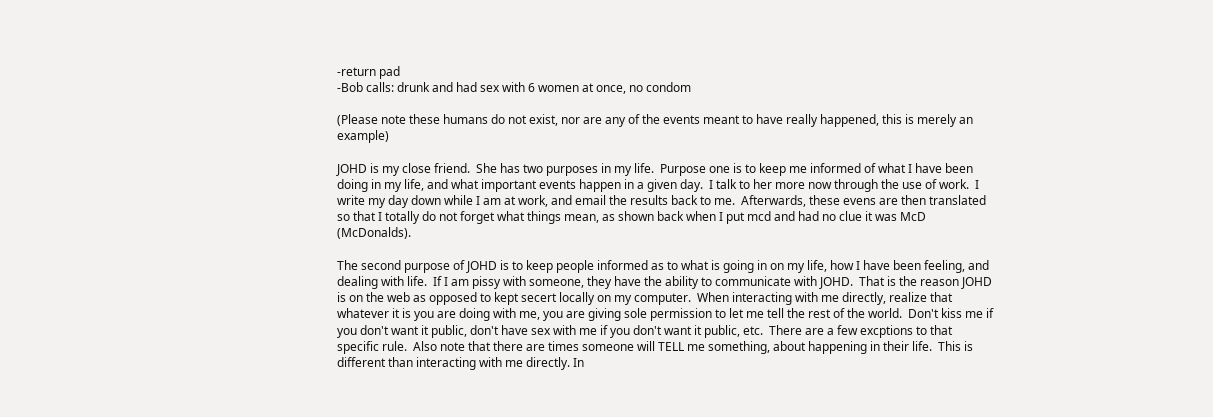-return pad
-Bob calls: drunk and had sex with 6 women at once, no condom

(Please note these humans do not exist, nor are any of the events meant to have really happened, this is merely an example)

JOHD is my close friend.  She has two purposes in my life.  Purpose one is to keep me informed of what I have been doing in my life, and what important events happen in a given day.  I talk to her more now through the use of work.  I write my day down while I am at work, and email the results back to me.  Afterwards, these evens are then translated so that I totally do not forget what things mean, as shown back when I put mcd and had no clue it was McD (McDonalds).

The second purpose of JOHD is to keep people informed as to what is going in on my life, how I have been feeling, and dealing with life.  If I am pissy with someone, they have the ability to communicate with JOHD.  That is the reason JOHD is on the web as opposed to kept secert locally on my computer.  When interacting with me directly, realize that whatever it is you are doing with me, you are giving sole permission to let me tell the rest of the world.  Don't kiss me if you don't want it public, don't have sex with me if you don't want it public, etc.  There are a few excptions to that specific rule.  Also note that there are times someone will TELL me something, about happening in their life.  This is different than interacting with me directly. In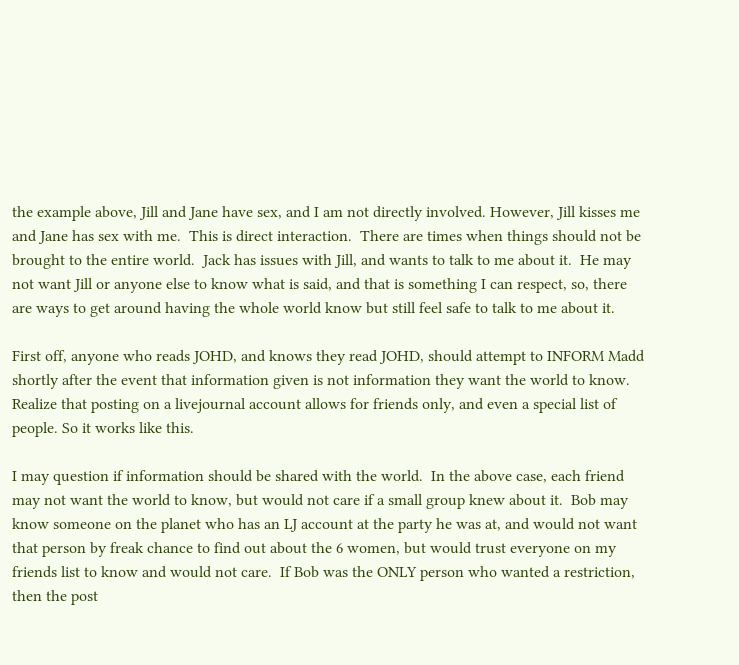the example above, Jill and Jane have sex, and I am not directly involved. However, Jill kisses me and Jane has sex with me.  This is direct interaction.  There are times when things should not be brought to the entire world.  Jack has issues with Jill, and wants to talk to me about it.  He may not want Jill or anyone else to know what is said, and that is something I can respect, so, there are ways to get around having the whole world know but still feel safe to talk to me about it.

First off, anyone who reads JOHD, and knows they read JOHD, should attempt to INFORM Madd shortly after the event that information given is not information they want the world to know. Realize that posting on a livejournal account allows for friends only, and even a special list of people. So it works like this.

I may question if information should be shared with the world.  In the above case, each friend may not want the world to know, but would not care if a small group knew about it.  Bob may know someone on the planet who has an LJ account at the party he was at, and would not want that person by freak chance to find out about the 6 women, but would trust everyone on my friends list to know and would not care.  If Bob was the ONLY person who wanted a restriction, then the post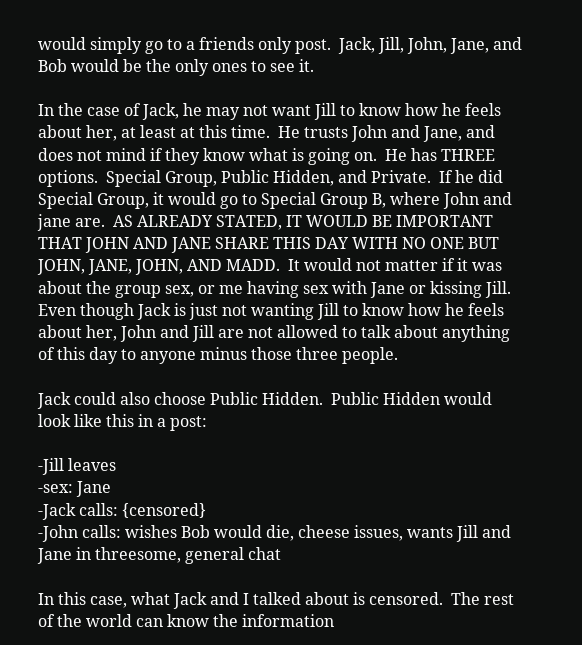would simply go to a friends only post.  Jack, Jill, John, Jane, and Bob would be the only ones to see it.

In the case of Jack, he may not want Jill to know how he feels about her, at least at this time.  He trusts John and Jane, and does not mind if they know what is going on.  He has THREE options.  Special Group, Public Hidden, and Private.  If he did Special Group, it would go to Special Group B, where John and jane are.  AS ALREADY STATED, IT WOULD BE IMPORTANT THAT JOHN AND JANE SHARE THIS DAY WITH NO ONE BUT JOHN, JANE, JOHN, AND MADD.  It would not matter if it was about the group sex, or me having sex with Jane or kissing Jill.  Even though Jack is just not wanting Jill to know how he feels about her, John and Jill are not allowed to talk about anything of this day to anyone minus those three people.

Jack could also choose Public Hidden.  Public Hidden would look like this in a post:

-Jill leaves
-sex: Jane
-Jack calls: {censored}
-John calls: wishes Bob would die, cheese issues, wants Jill and Jane in threesome, general chat

In this case, what Jack and I talked about is censored.  The rest of the world can know the information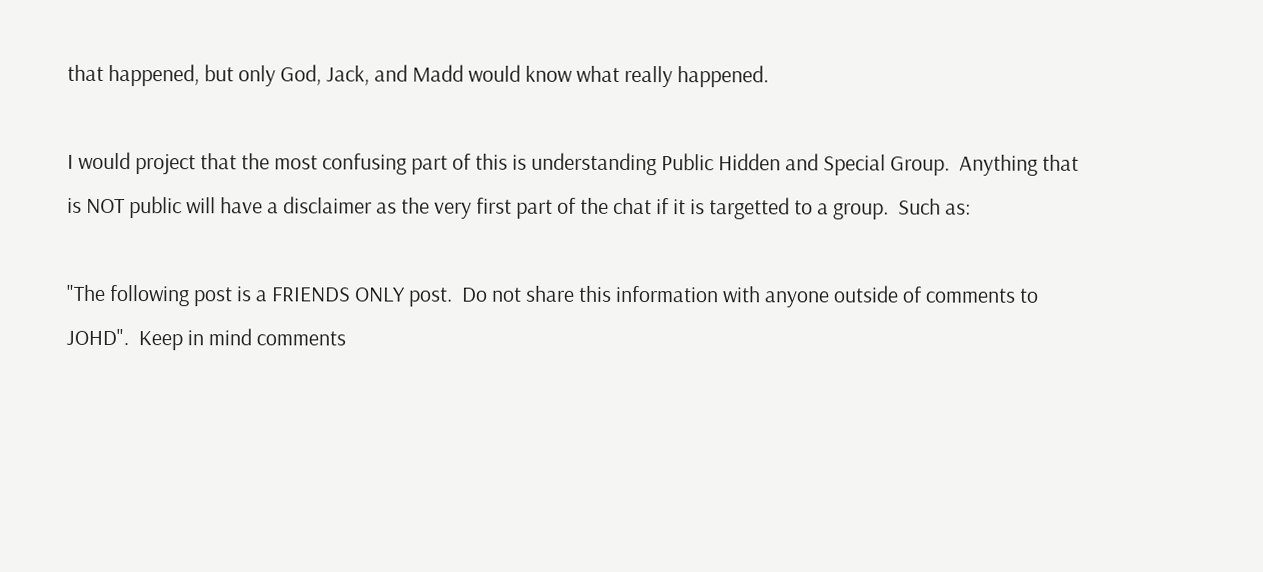that happened, but only God, Jack, and Madd would know what really happened.

I would project that the most confusing part of this is understanding Public Hidden and Special Group.  Anything that is NOT public will have a disclaimer as the very first part of the chat if it is targetted to a group.  Such as:

"The following post is a FRIENDS ONLY post.  Do not share this information with anyone outside of comments to JOHD".  Keep in mind comments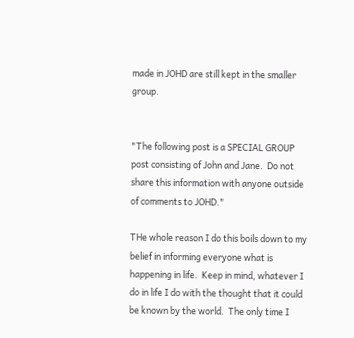made in JOHD are still kept in the smaller group.


"The following post is a SPECIAL GROUP post consisting of John and Jane.  Do not share this information with anyone outside of comments to JOHD."

THe whole reason I do this boils down to my belief in informing everyone what is happening in life.  Keep in mind, whatever I do in life I do with the thought that it could be known by the world.  The only time I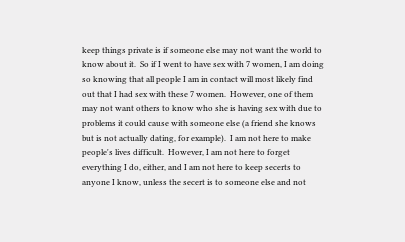keep things private is if someone else may not want the world to know about it.  So if I went to have sex with 7 women, I am doing so knowing that all people I am in contact will most likely find out that I had sex with these 7 women.  However, one of them may not want others to know who she is having sex with due to problems it could cause with someone else (a friend she knows but is not actually dating, for example).  I am not here to make people's lives difficult.  However, I am not here to forget everything I do, either, and I am not here to keep secerts to anyone I know, unless the secert is to someone else and not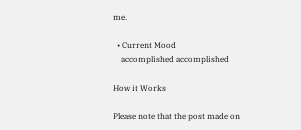me.

  • Current Mood
    accomplished accomplished

How it Works

Please note that the post made on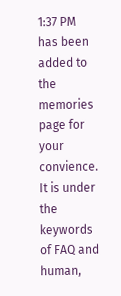1:37 PM has been added to the memories page for your convience.  It is under the keywords of FAQ and human,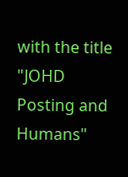with the title "JOHD Posting and Humans"